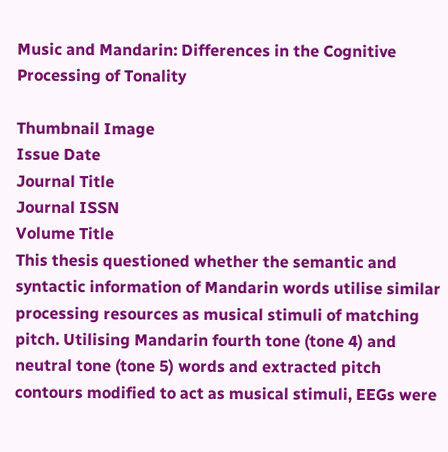Music and Mandarin: Differences in the Cognitive Processing of Tonality

Thumbnail Image
Issue Date
Journal Title
Journal ISSN
Volume Title
This thesis questioned whether the semantic and syntactic information of Mandarin words utilise similar processing resources as musical stimuli of matching pitch. Utilising Mandarin fourth tone (tone 4) and neutral tone (tone 5) words and extracted pitch contours modified to act as musical stimuli, EEGs were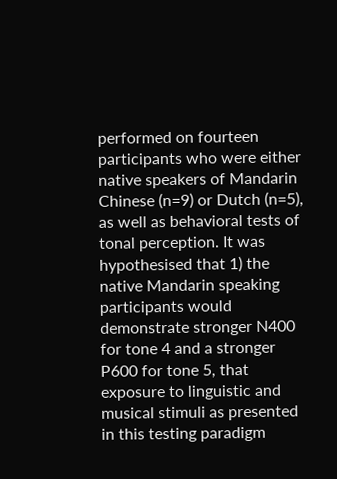performed on fourteen participants who were either native speakers of Mandarin Chinese (n=9) or Dutch (n=5), as well as behavioral tests of tonal perception. It was hypothesised that 1) the native Mandarin speaking participants would demonstrate stronger N400 for tone 4 and a stronger P600 for tone 5, that exposure to linguistic and musical stimuli as presented in this testing paradigm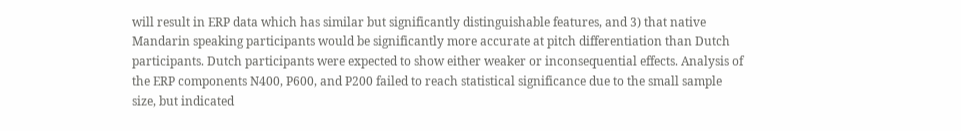will result in ERP data which has similar but significantly distinguishable features, and 3) that native Mandarin speaking participants would be significantly more accurate at pitch differentiation than Dutch participants. Dutch participants were expected to show either weaker or inconsequential effects. Analysis of the ERP components N400, P600, and P200 failed to reach statistical significance due to the small sample size, but indicated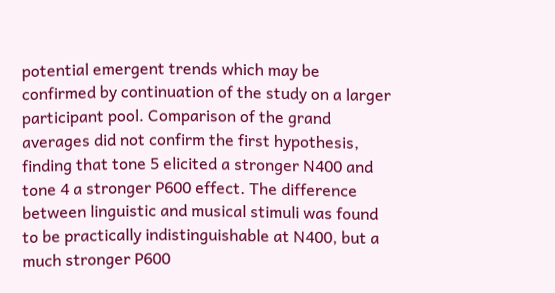potential emergent trends which may be confirmed by continuation of the study on a larger participant pool. Comparison of the grand averages did not confirm the first hypothesis, finding that tone 5 elicited a stronger N400 and tone 4 a stronger P600 effect. The difference between linguistic and musical stimuli was found to be practically indistinguishable at N400, but a much stronger P600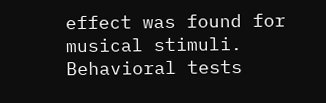effect was found for musical stimuli. Behavioral tests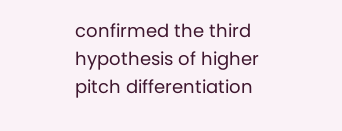confirmed the third hypothesis of higher pitch differentiation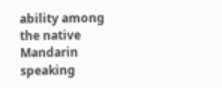ability among the native Mandarin speaking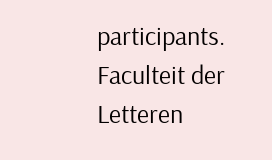participants.
Faculteit der Letteren